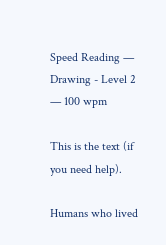Speed Reading — Drawing - Level 2 — 100 wpm

This is the text (if you need help).

Humans who lived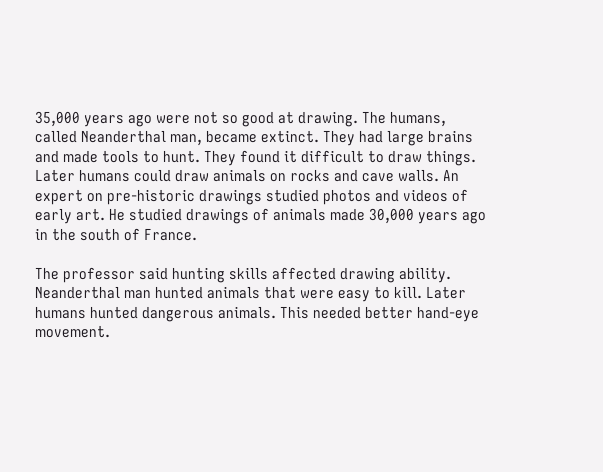35,000 years ago were not so good at drawing. The humans, called Neanderthal man, became extinct. They had large brains and made tools to hunt. They found it difficult to draw things. Later humans could draw animals on rocks and cave walls. An expert on pre-historic drawings studied photos and videos of early art. He studied drawings of animals made 30,000 years ago in the south of France.

The professor said hunting skills affected drawing ability. Neanderthal man hunted animals that were easy to kill. Later humans hunted dangerous animals. This needed better hand-eye movement.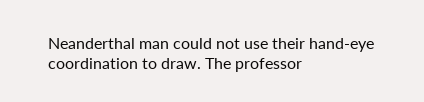Neanderthal man could not use their hand-eye coordination to draw. The professor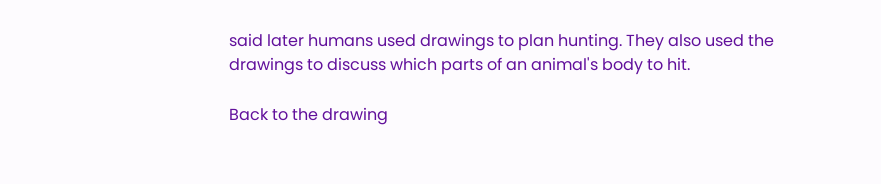said later humans used drawings to plan hunting. They also used the drawings to discuss which parts of an animal's body to hit.

Back to the drawing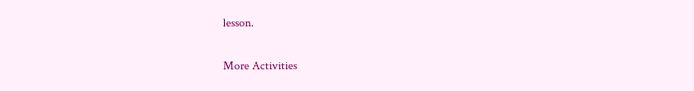lesson.

More Activities